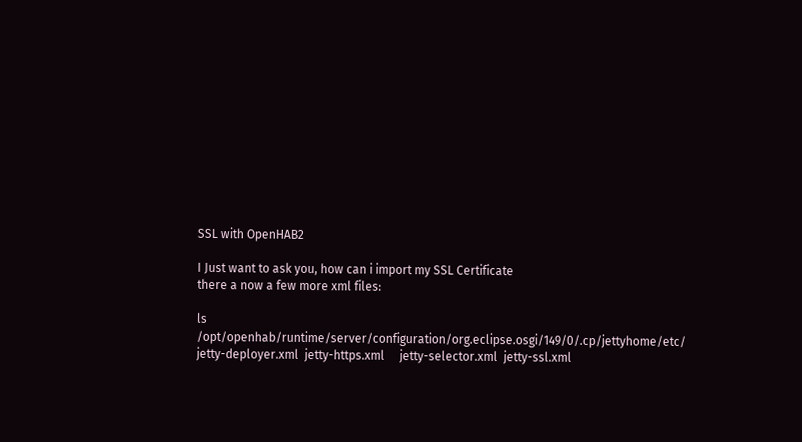SSL with OpenHAB2

I Just want to ask you, how can i import my SSL Certificate
there a now a few more xml files:

ls /opt/openhab/runtime/server/configuration/org.eclipse.osgi/149/0/.cp/jettyhome/etc/
jetty-deployer.xml  jetty-https.xml     jetty-selector.xml  jetty-ssl.xml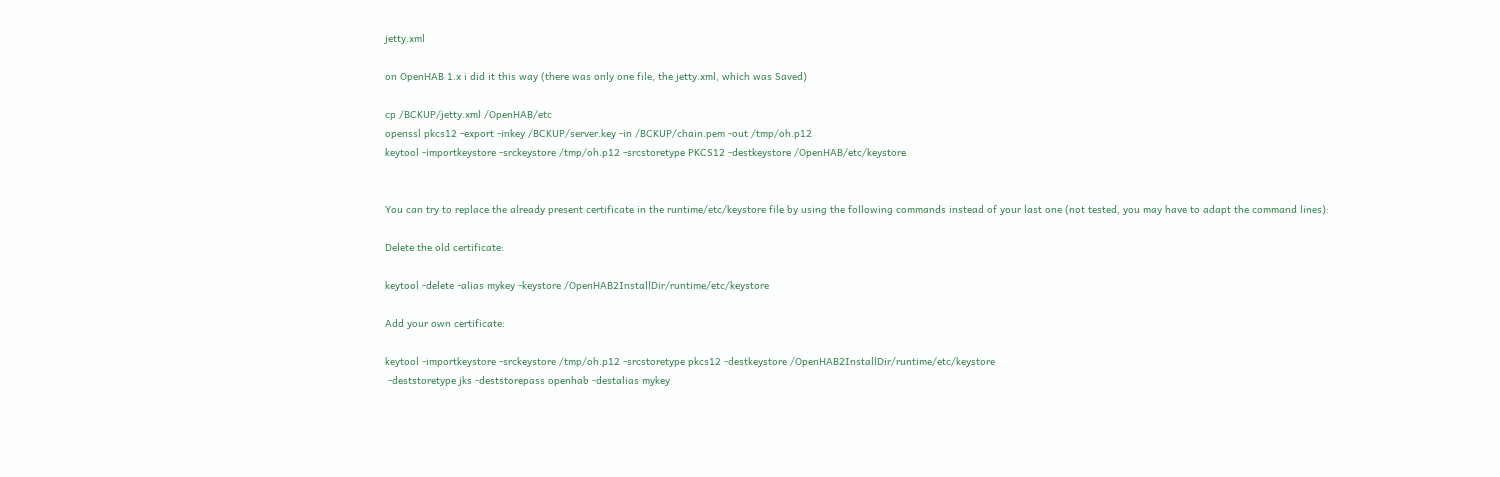jetty.xml

on OpenHAB 1.x i did it this way (there was only one file, the jetty.xml, which was Saved)

cp /BCKUP/jetty.xml /OpenHAB/etc
openssl pkcs12 -export -inkey /BCKUP/server.key -in /BCKUP/chain.pem -out /tmp/oh.p12
keytool -importkeystore -srckeystore /tmp/oh.p12 -srcstoretype PKCS12 -destkeystore /OpenHAB/etc/keystore


You can try to replace the already present certificate in the runtime/etc/keystore file by using the following commands instead of your last one (not tested, you may have to adapt the command lines):

Delete the old certificate:

keytool -delete -alias mykey -keystore /OpenHAB2InstallDir/runtime/etc/keystore

Add your own certificate:

keytool -importkeystore -srckeystore /tmp/oh.p12 -srcstoretype pkcs12 -destkeystore /OpenHAB2InstallDir/runtime/etc/keystore
 -deststoretype jks -deststorepass openhab -destalias mykey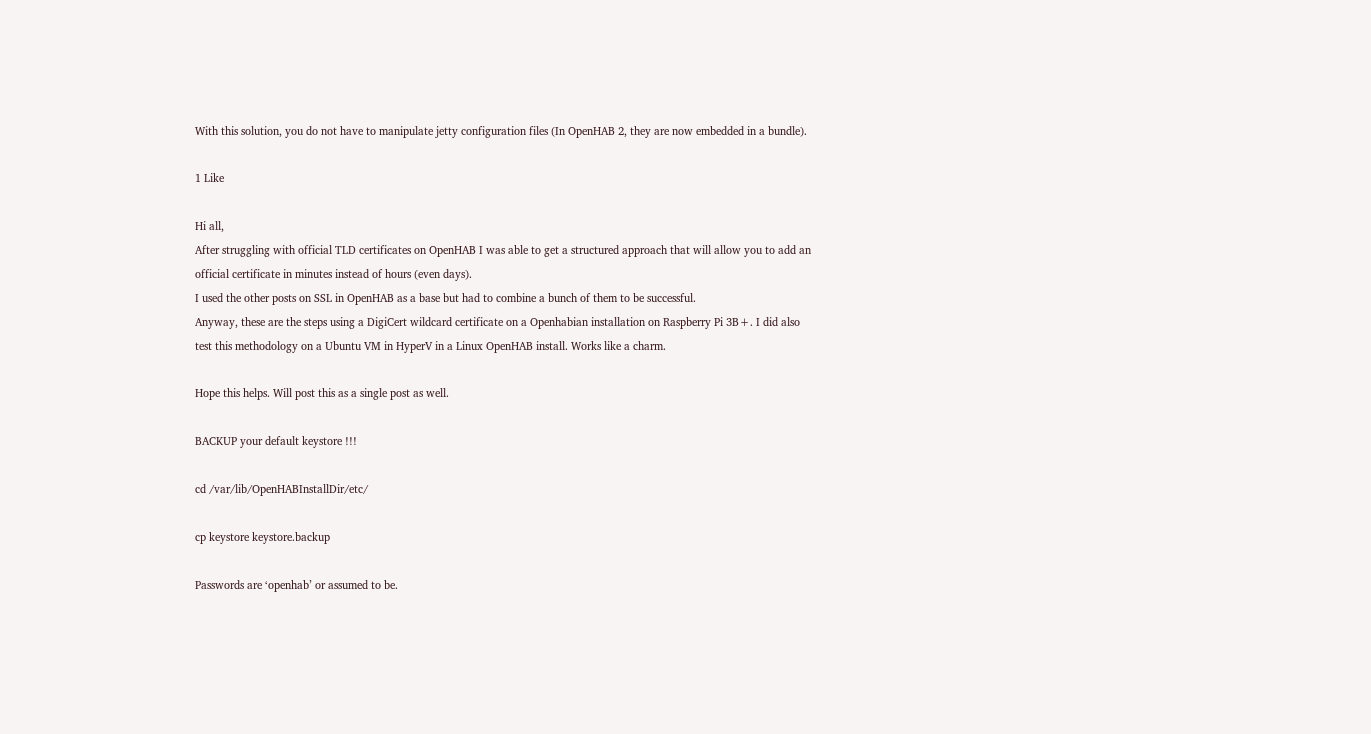With this solution, you do not have to manipulate jetty configuration files (In OpenHAB 2, they are now embedded in a bundle).

1 Like

Hi all,
After struggling with official TLD certificates on OpenHAB I was able to get a structured approach that will allow you to add an official certificate in minutes instead of hours (even days).
I used the other posts on SSL in OpenHAB as a base but had to combine a bunch of them to be successful.
Anyway, these are the steps using a DigiCert wildcard certificate on a Openhabian installation on Raspberry Pi 3B+. I did also test this methodology on a Ubuntu VM in HyperV in a Linux OpenHAB install. Works like a charm.

Hope this helps. Will post this as a single post as well.

BACKUP your default keystore !!!

cd /var/lib/OpenHABInstallDir/etc/

cp keystore keystore.backup

Passwords are ‘openhab’ or assumed to be.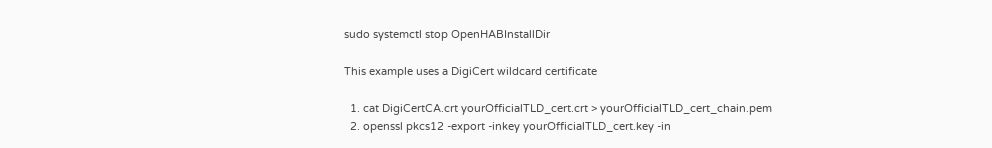sudo systemctl stop OpenHABInstallDir

This example uses a DigiCert wildcard certificate

  1. cat DigiCertCA.crt yourOfficialTLD_cert.crt > yourOfficialTLD_cert_chain.pem
  2. openssl pkcs12 -export -inkey yourOfficialTLD_cert.key -in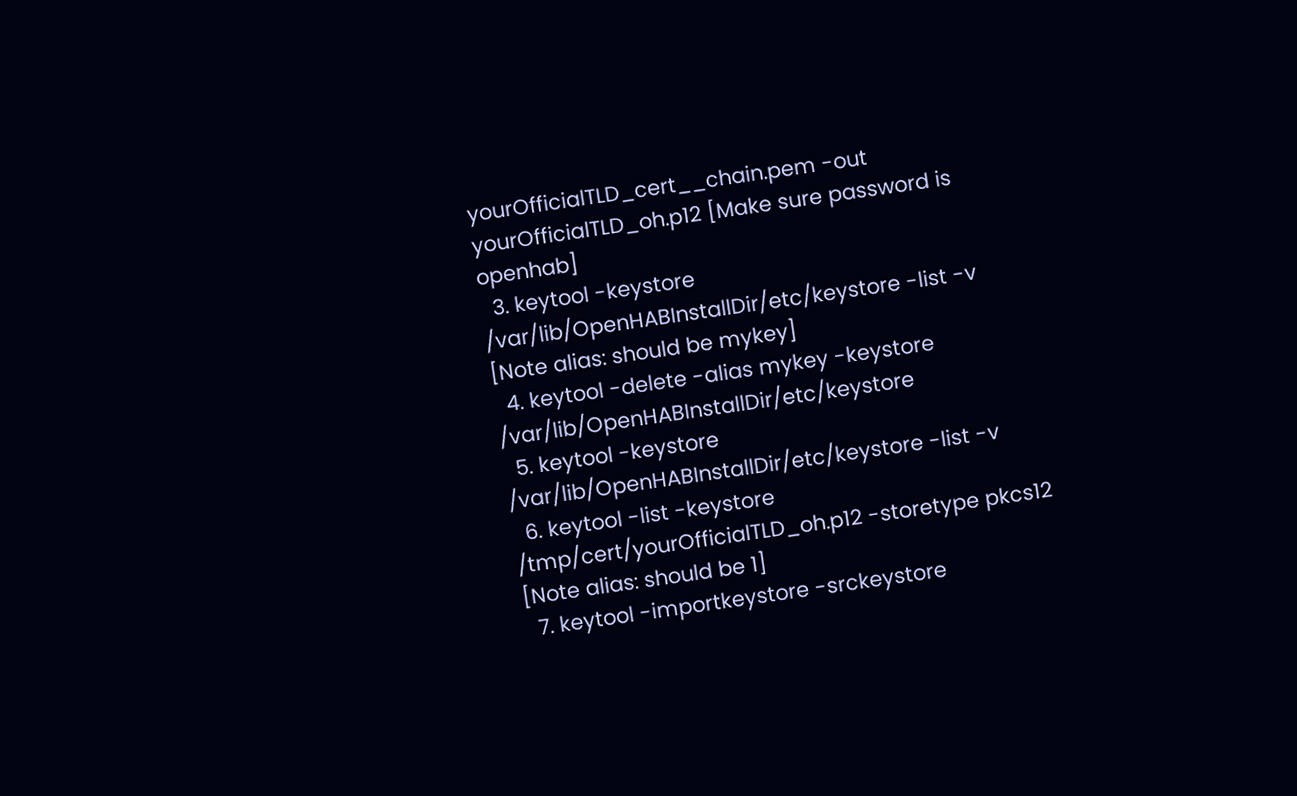yourOfficialTLD_cert__chain.pem -out yourOfficialTLD_oh.p12 [Make sure password is openhab]
  3. keytool -keystore /var/lib/OpenHABInstallDir/etc/keystore -list -v [Note alias: should be mykey]
  4. keytool -delete -alias mykey -keystore /var/lib/OpenHABInstallDir/etc/keystore
  5. keytool -keystore /var/lib/OpenHABInstallDir/etc/keystore -list -v
  6. keytool -list -keystore /tmp/cert/yourOfficialTLD_oh.p12 -storetype pkcs12 [Note alias: should be 1]
  7. keytool -importkeystore -srckeystore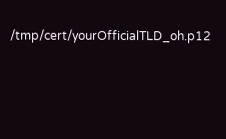/tmp/cert/yourOfficialTLD_oh.p12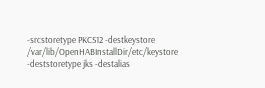-srcstoretype PKCS12 -destkeystore /var/lib/OpenHABInstallDir/etc/keystore -deststoretype jks -destalias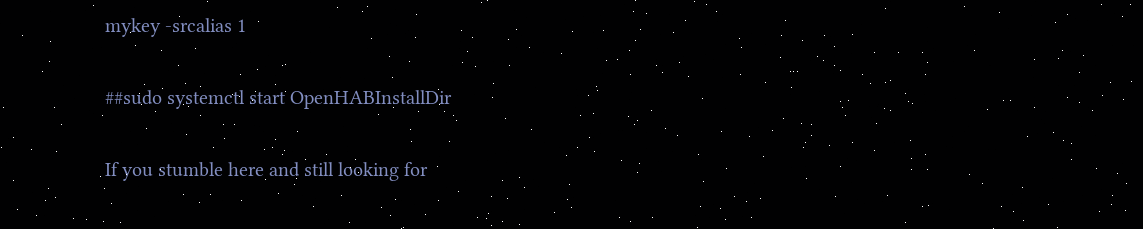mykey -srcalias 1


##sudo systemctl start OpenHABInstallDir


If you stumble here and still looking for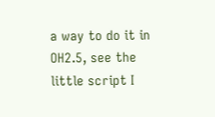a way to do it in OH2.5, see the little script I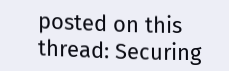posted on this thread: Securing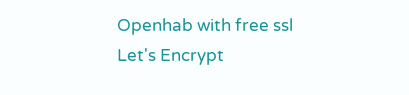Openhab with free ssl Let's Encrypt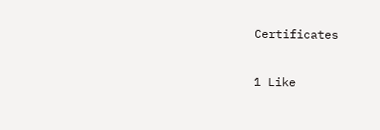Certificates

1 Like